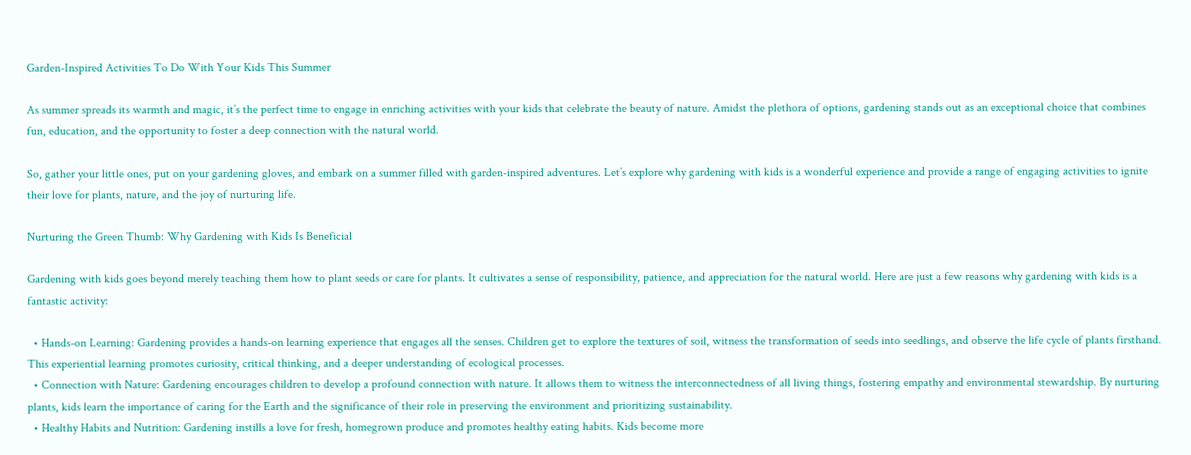Garden-Inspired Activities To Do With Your Kids This Summer

As summer spreads its warmth and magic, it’s the perfect time to engage in enriching activities with your kids that celebrate the beauty of nature. Amidst the plethora of options, gardening stands out as an exceptional choice that combines fun, education, and the opportunity to foster a deep connection with the natural world.

So, gather your little ones, put on your gardening gloves, and embark on a summer filled with garden-inspired adventures. Let’s explore why gardening with kids is a wonderful experience and provide a range of engaging activities to ignite their love for plants, nature, and the joy of nurturing life.

Nurturing the Green Thumb: Why Gardening with Kids Is Beneficial

Gardening with kids goes beyond merely teaching them how to plant seeds or care for plants. It cultivates a sense of responsibility, patience, and appreciation for the natural world. Here are just a few reasons why gardening with kids is a fantastic activity:

  • Hands-on Learning: Gardening provides a hands-on learning experience that engages all the senses. Children get to explore the textures of soil, witness the transformation of seeds into seedlings, and observe the life cycle of plants firsthand. This experiential learning promotes curiosity, critical thinking, and a deeper understanding of ecological processes.
  • Connection with Nature: Gardening encourages children to develop a profound connection with nature. It allows them to witness the interconnectedness of all living things, fostering empathy and environmental stewardship. By nurturing plants, kids learn the importance of caring for the Earth and the significance of their role in preserving the environment and prioritizing sustainability.
  • Healthy Habits and Nutrition: Gardening instills a love for fresh, homegrown produce and promotes healthy eating habits. Kids become more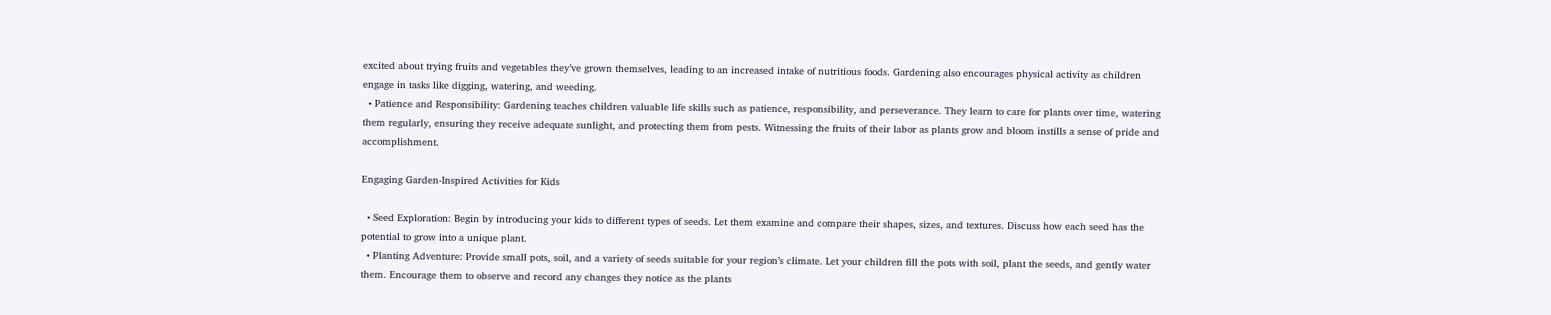excited about trying fruits and vegetables they’ve grown themselves, leading to an increased intake of nutritious foods. Gardening also encourages physical activity as children engage in tasks like digging, watering, and weeding.
  • Patience and Responsibility: Gardening teaches children valuable life skills such as patience, responsibility, and perseverance. They learn to care for plants over time, watering them regularly, ensuring they receive adequate sunlight, and protecting them from pests. Witnessing the fruits of their labor as plants grow and bloom instills a sense of pride and accomplishment.

Engaging Garden-Inspired Activities for Kids

  • Seed Exploration: Begin by introducing your kids to different types of seeds. Let them examine and compare their shapes, sizes, and textures. Discuss how each seed has the potential to grow into a unique plant.
  • Planting Adventure: Provide small pots, soil, and a variety of seeds suitable for your region’s climate. Let your children fill the pots with soil, plant the seeds, and gently water them. Encourage them to observe and record any changes they notice as the plants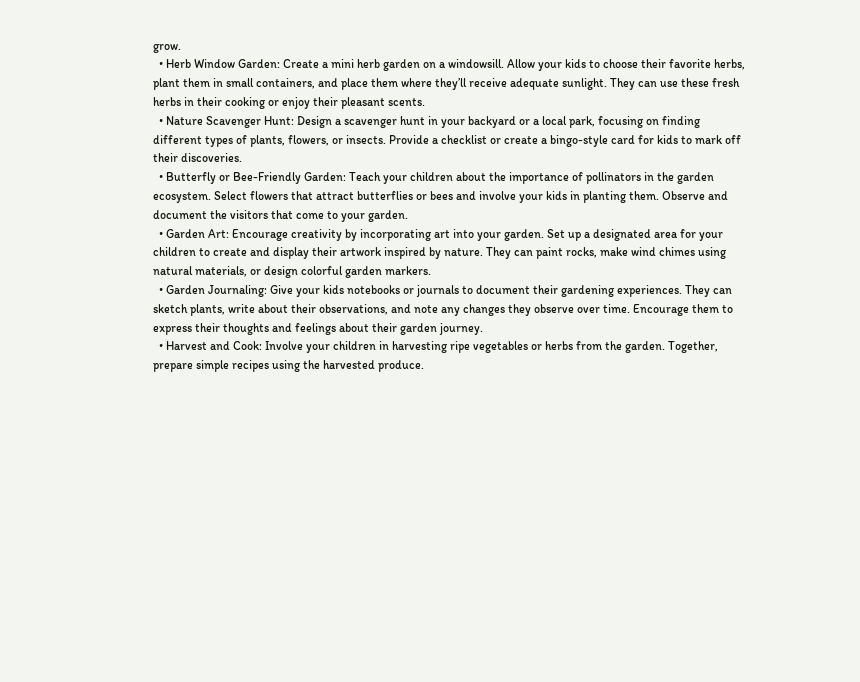grow.
  • Herb Window Garden: Create a mini herb garden on a windowsill. Allow your kids to choose their favorite herbs, plant them in small containers, and place them where they’ll receive adequate sunlight. They can use these fresh herbs in their cooking or enjoy their pleasant scents.
  • Nature Scavenger Hunt: Design a scavenger hunt in your backyard or a local park, focusing on finding different types of plants, flowers, or insects. Provide a checklist or create a bingo-style card for kids to mark off their discoveries.
  • Butterfly or Bee-Friendly Garden: Teach your children about the importance of pollinators in the garden ecosystem. Select flowers that attract butterflies or bees and involve your kids in planting them. Observe and document the visitors that come to your garden.
  • Garden Art: Encourage creativity by incorporating art into your garden. Set up a designated area for your children to create and display their artwork inspired by nature. They can paint rocks, make wind chimes using natural materials, or design colorful garden markers.
  • Garden Journaling: Give your kids notebooks or journals to document their gardening experiences. They can sketch plants, write about their observations, and note any changes they observe over time. Encourage them to express their thoughts and feelings about their garden journey.
  • Harvest and Cook: Involve your children in harvesting ripe vegetables or herbs from the garden. Together, prepare simple recipes using the harvested produce.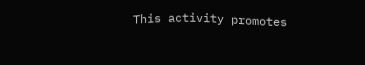This activity promotes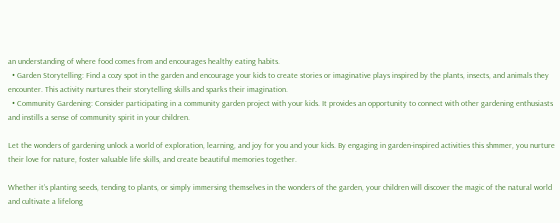an understanding of where food comes from and encourages healthy eating habits.
  • Garden Storytelling: Find a cozy spot in the garden and encourage your kids to create stories or imaginative plays inspired by the plants, insects, and animals they encounter. This activity nurtures their storytelling skills and sparks their imagination.
  • Community Gardening: Consider participating in a community garden project with your kids. It provides an opportunity to connect with other gardening enthusiasts and instills a sense of community spirit in your children.

Let the wonders of gardening unlock a world of exploration, learning, and joy for you and your kids. By engaging in garden-inspired activities this shmmer, you nurture their love for nature, foster valuable life skills, and create beautiful memories together.

Whether it’s planting seeds, tending to plants, or simply immersing themselves in the wonders of the garden, your children will discover the magic of the natural world and cultivate a lifelong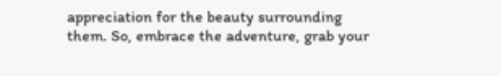appreciation for the beauty surrounding them. So, embrace the adventure, grab your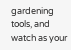gardening tools, and watch as your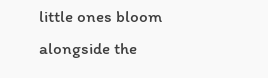little ones bloom alongside the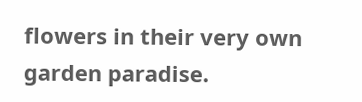flowers in their very own garden paradise.